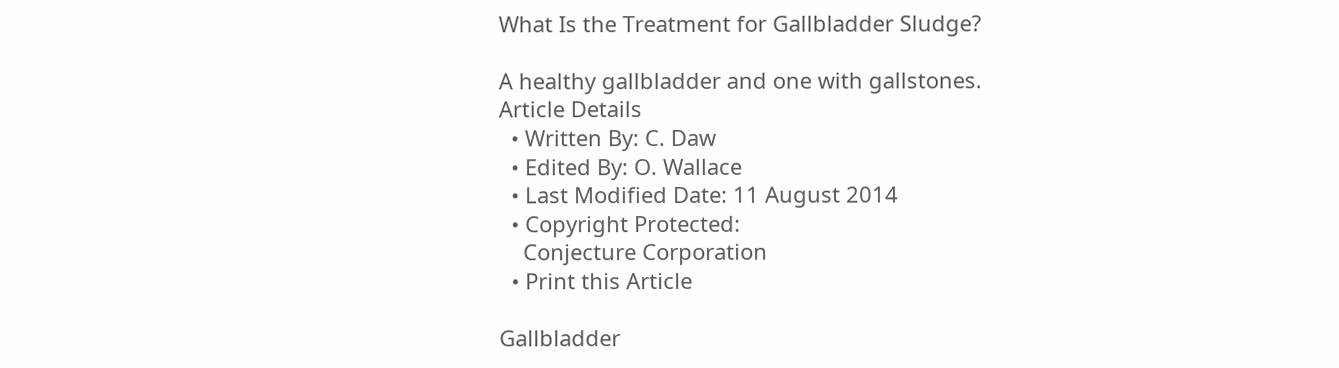What Is the Treatment for Gallbladder Sludge?

A healthy gallbladder and one with gallstones.
Article Details
  • Written By: C. Daw
  • Edited By: O. Wallace
  • Last Modified Date: 11 August 2014
  • Copyright Protected:
    Conjecture Corporation
  • Print this Article

Gallbladder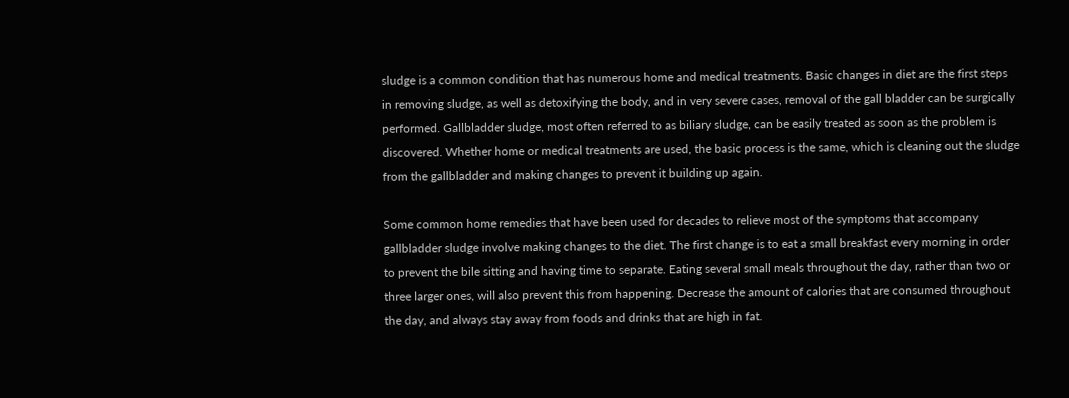sludge is a common condition that has numerous home and medical treatments. Basic changes in diet are the first steps in removing sludge, as well as detoxifying the body, and in very severe cases, removal of the gall bladder can be surgically performed. Gallbladder sludge, most often referred to as biliary sludge, can be easily treated as soon as the problem is discovered. Whether home or medical treatments are used, the basic process is the same, which is cleaning out the sludge from the gallbladder and making changes to prevent it building up again.

Some common home remedies that have been used for decades to relieve most of the symptoms that accompany gallbladder sludge involve making changes to the diet. The first change is to eat a small breakfast every morning in order to prevent the bile sitting and having time to separate. Eating several small meals throughout the day, rather than two or three larger ones, will also prevent this from happening. Decrease the amount of calories that are consumed throughout the day, and always stay away from foods and drinks that are high in fat.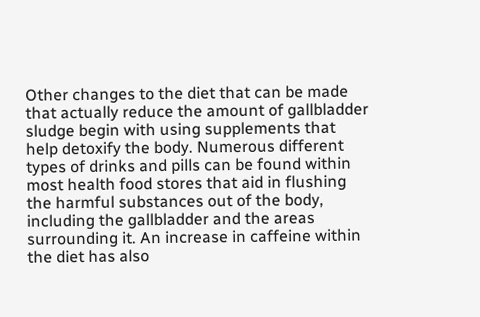Other changes to the diet that can be made that actually reduce the amount of gallbladder sludge begin with using supplements that help detoxify the body. Numerous different types of drinks and pills can be found within most health food stores that aid in flushing the harmful substances out of the body, including the gallbladder and the areas surrounding it. An increase in caffeine within the diet has also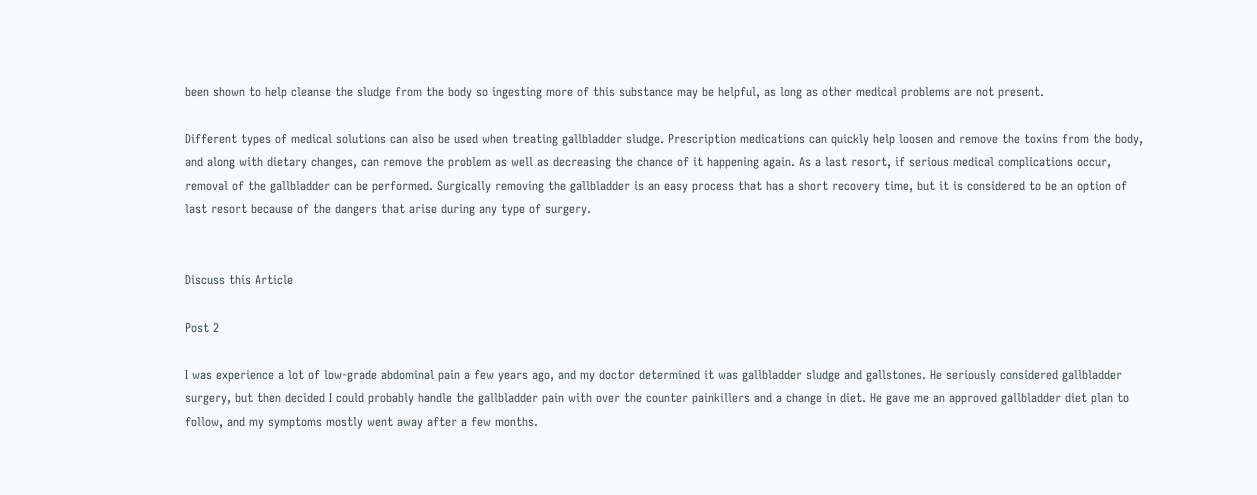been shown to help cleanse the sludge from the body so ingesting more of this substance may be helpful, as long as other medical problems are not present.

Different types of medical solutions can also be used when treating gallbladder sludge. Prescription medications can quickly help loosen and remove the toxins from the body, and along with dietary changes, can remove the problem as well as decreasing the chance of it happening again. As a last resort, if serious medical complications occur, removal of the gallbladder can be performed. Surgically removing the gallbladder is an easy process that has a short recovery time, but it is considered to be an option of last resort because of the dangers that arise during any type of surgery.


Discuss this Article

Post 2

I was experience a lot of low-grade abdominal pain a few years ago, and my doctor determined it was gallbladder sludge and gallstones. He seriously considered gallbladder surgery, but then decided I could probably handle the gallbladder pain with over the counter painkillers and a change in diet. He gave me an approved gallbladder diet plan to follow, and my symptoms mostly went away after a few months.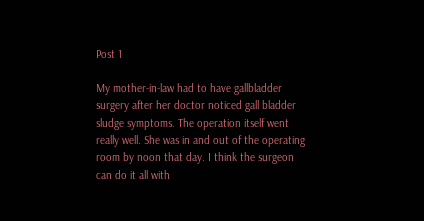Post 1

My mother-in-law had to have gallbladder surgery after her doctor noticed gall bladder sludge symptoms. The operation itself went really well. She was in and out of the operating room by noon that day. I think the surgeon can do it all with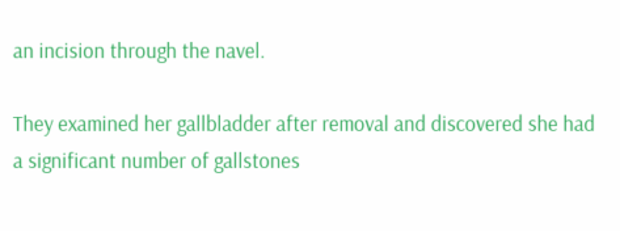an incision through the navel.

They examined her gallbladder after removal and discovered she had a significant number of gallstones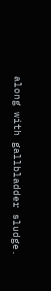along with gallbladder sludge.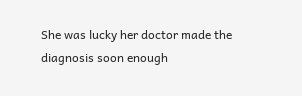She was lucky her doctor made the diagnosis soon enough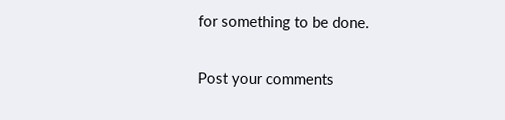for something to be done.

Post your comments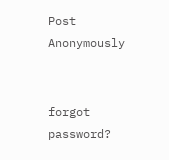Post Anonymously


forgot password?